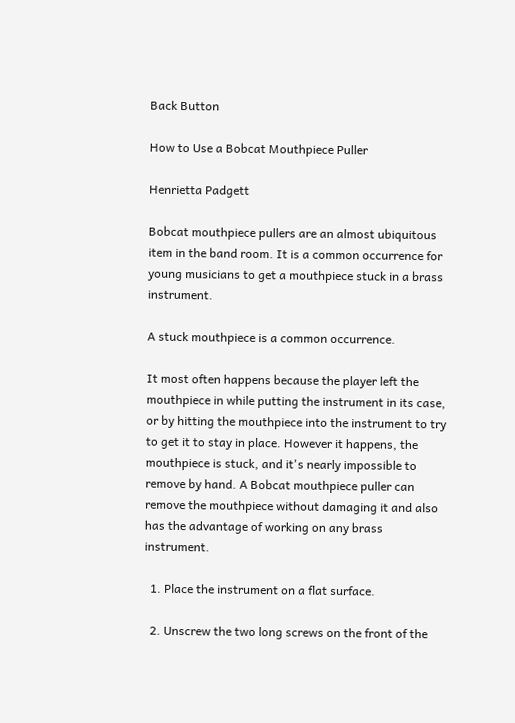Back Button

How to Use a Bobcat Mouthpiece Puller

Henrietta Padgett

Bobcat mouthpiece pullers are an almost ubiquitous item in the band room. It is a common occurrence for young musicians to get a mouthpiece stuck in a brass instrument.

A stuck mouthpiece is a common occurrence.

It most often happens because the player left the mouthpiece in while putting the instrument in its case, or by hitting the mouthpiece into the instrument to try to get it to stay in place. However it happens, the mouthpiece is stuck, and it's nearly impossible to remove by hand. A Bobcat mouthpiece puller can remove the mouthpiece without damaging it and also has the advantage of working on any brass instrument.

  1. Place the instrument on a flat surface.

  2. Unscrew the two long screws on the front of the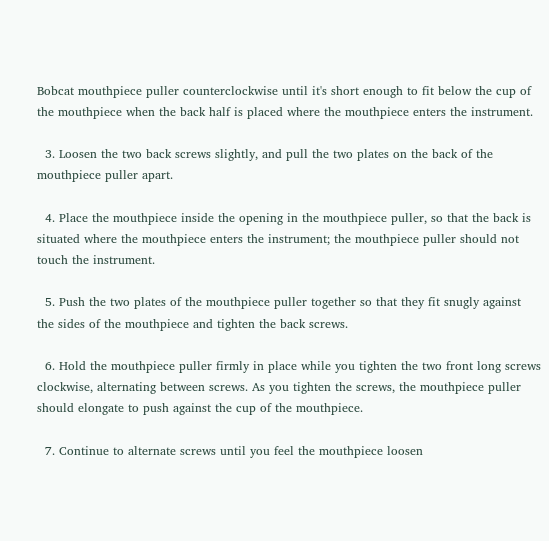Bobcat mouthpiece puller counterclockwise until it's short enough to fit below the cup of the mouthpiece when the back half is placed where the mouthpiece enters the instrument.

  3. Loosen the two back screws slightly, and pull the two plates on the back of the mouthpiece puller apart.

  4. Place the mouthpiece inside the opening in the mouthpiece puller, so that the back is situated where the mouthpiece enters the instrument; the mouthpiece puller should not touch the instrument.

  5. Push the two plates of the mouthpiece puller together so that they fit snugly against the sides of the mouthpiece and tighten the back screws.

  6. Hold the mouthpiece puller firmly in place while you tighten the two front long screws clockwise, alternating between screws. As you tighten the screws, the mouthpiece puller should elongate to push against the cup of the mouthpiece.

  7. Continue to alternate screws until you feel the mouthpiece loosen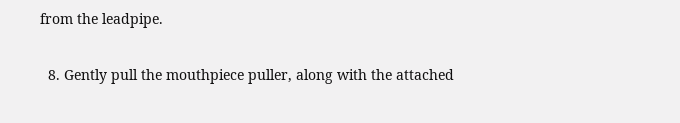from the leadpipe.

  8. Gently pull the mouthpiece puller, along with the attached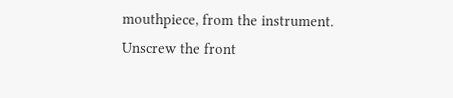mouthpiece, from the instrument. Unscrew the front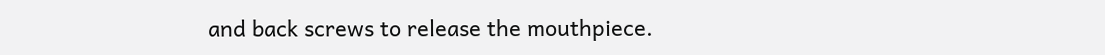and back screws to release the mouthpiece.